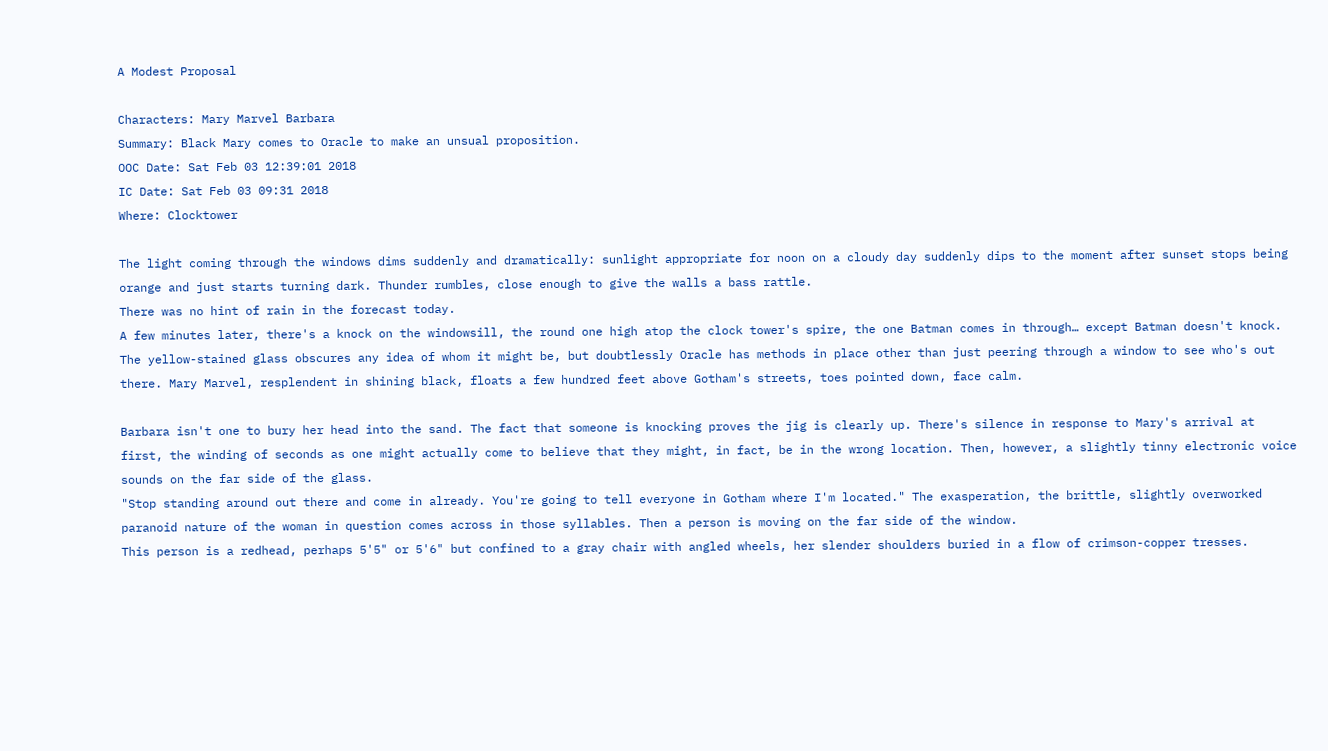A Modest Proposal

Characters: Mary Marvel Barbara
Summary: Black Mary comes to Oracle to make an unsual proposition.
OOC Date: Sat Feb 03 12:39:01 2018
IC Date: Sat Feb 03 09:31 2018
Where: Clocktower

The light coming through the windows dims suddenly and dramatically: sunlight appropriate for noon on a cloudy day suddenly dips to the moment after sunset stops being orange and just starts turning dark. Thunder rumbles, close enough to give the walls a bass rattle.
There was no hint of rain in the forecast today.
A few minutes later, there's a knock on the windowsill, the round one high atop the clock tower's spire, the one Batman comes in through… except Batman doesn't knock. The yellow-stained glass obscures any idea of whom it might be, but doubtlessly Oracle has methods in place other than just peering through a window to see who's out there. Mary Marvel, resplendent in shining black, floats a few hundred feet above Gotham's streets, toes pointed down, face calm.

Barbara isn't one to bury her head into the sand. The fact that someone is knocking proves the jig is clearly up. There's silence in response to Mary's arrival at first, the winding of seconds as one might actually come to believe that they might, in fact, be in the wrong location. Then, however, a slightly tinny electronic voice sounds on the far side of the glass.
"Stop standing around out there and come in already. You're going to tell everyone in Gotham where I'm located." The exasperation, the brittle, slightly overworked paranoid nature of the woman in question comes across in those syllables. Then a person is moving on the far side of the window.
This person is a redhead, perhaps 5'5" or 5'6" but confined to a gray chair with angled wheels, her slender shoulders buried in a flow of crimson-copper tresses.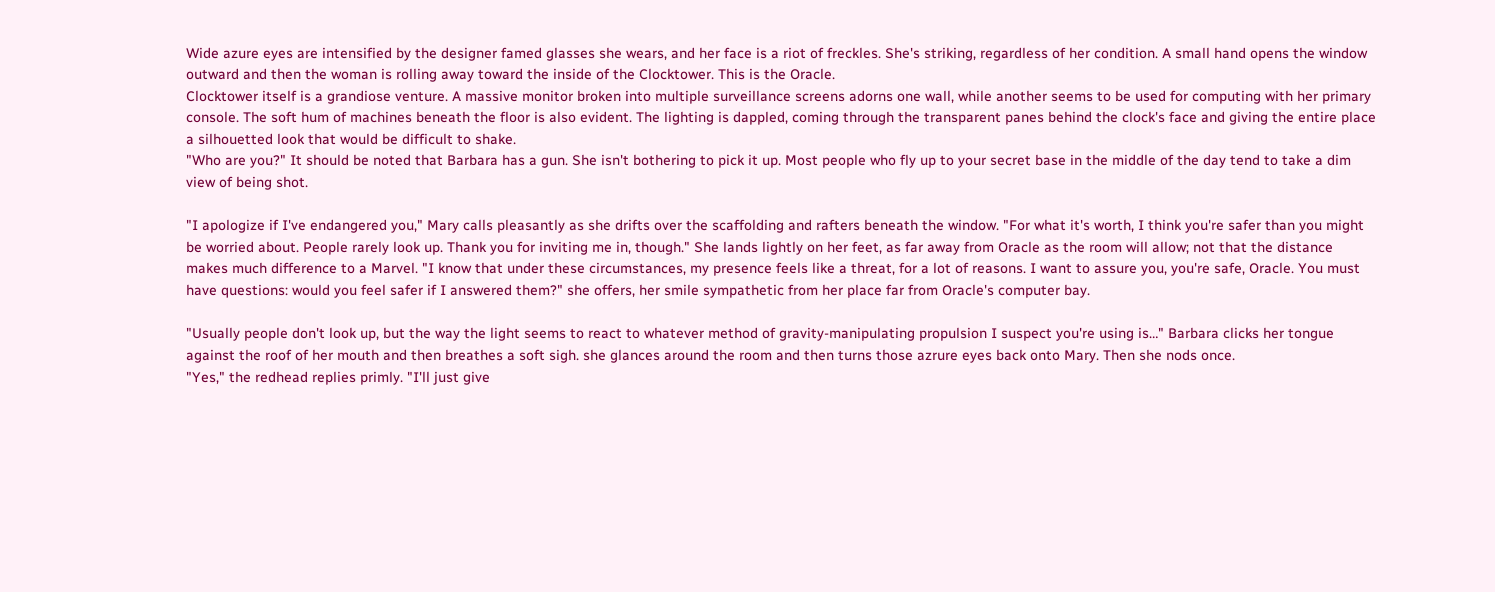Wide azure eyes are intensified by the designer famed glasses she wears, and her face is a riot of freckles. She's striking, regardless of her condition. A small hand opens the window outward and then the woman is rolling away toward the inside of the Clocktower. This is the Oracle.
Clocktower itself is a grandiose venture. A massive monitor broken into multiple surveillance screens adorns one wall, while another seems to be used for computing with her primary console. The soft hum of machines beneath the floor is also evident. The lighting is dappled, coming through the transparent panes behind the clock's face and giving the entire place a silhouetted look that would be difficult to shake.
"Who are you?" It should be noted that Barbara has a gun. She isn't bothering to pick it up. Most people who fly up to your secret base in the middle of the day tend to take a dim view of being shot.

"I apologize if I've endangered you," Mary calls pleasantly as she drifts over the scaffolding and rafters beneath the window. "For what it's worth, I think you're safer than you might be worried about. People rarely look up. Thank you for inviting me in, though." She lands lightly on her feet, as far away from Oracle as the room will allow; not that the distance makes much difference to a Marvel. "I know that under these circumstances, my presence feels like a threat, for a lot of reasons. I want to assure you, you're safe, Oracle. You must have questions: would you feel safer if I answered them?" she offers, her smile sympathetic from her place far from Oracle's computer bay.

"Usually people don't look up, but the way the light seems to react to whatever method of gravity-manipulating propulsion I suspect you're using is…" Barbara clicks her tongue against the roof of her mouth and then breathes a soft sigh. she glances around the room and then turns those azrure eyes back onto Mary. Then she nods once.
"Yes," the redhead replies primly. "I'll just give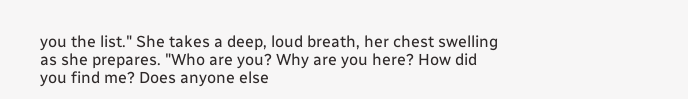you the list." She takes a deep, loud breath, her chest swelling as she prepares. "Who are you? Why are you here? How did you find me? Does anyone else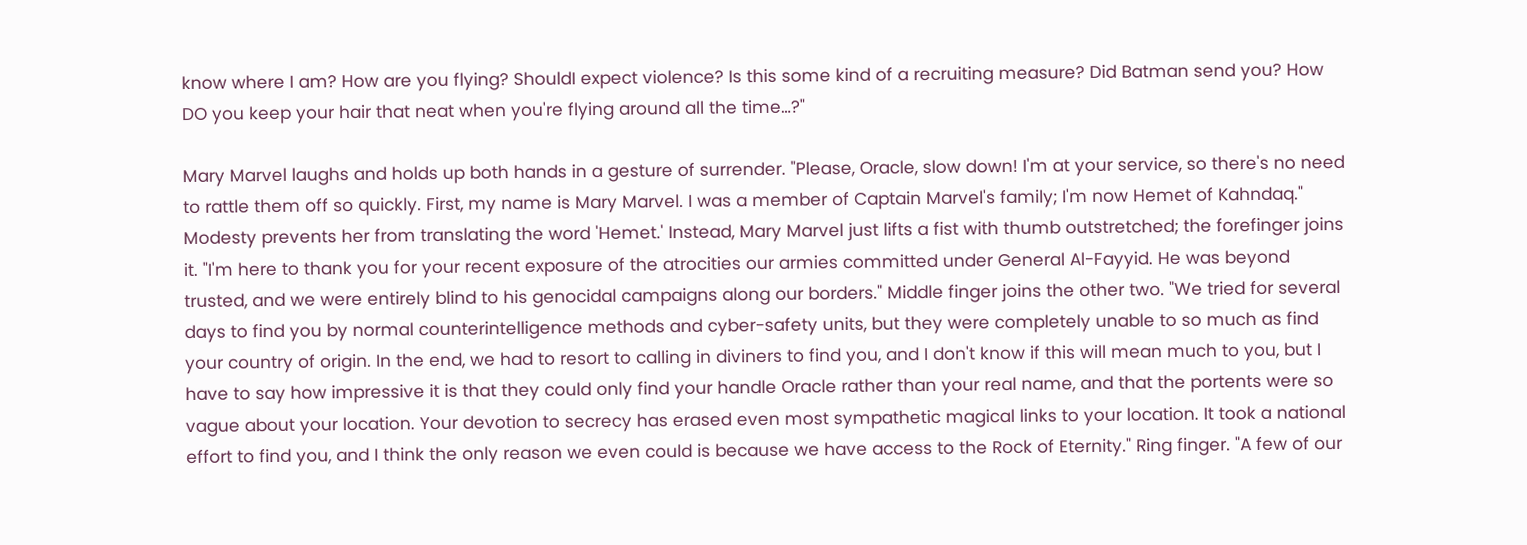know where I am? How are you flying? ShouldI expect violence? Is this some kind of a recruiting measure? Did Batman send you? How DO you keep your hair that neat when you're flying around all the time…?"

Mary Marvel laughs and holds up both hands in a gesture of surrender. "Please, Oracle, slow down! I'm at your service, so there's no need to rattle them off so quickly. First, my name is Mary Marvel. I was a member of Captain Marvel's family; I'm now Hemet of Kahndaq." Modesty prevents her from translating the word 'Hemet.' Instead, Mary Marvel just lifts a fist with thumb outstretched; the forefinger joins it. "I'm here to thank you for your recent exposure of the atrocities our armies committed under General Al-Fayyid. He was beyond trusted, and we were entirely blind to his genocidal campaigns along our borders." Middle finger joins the other two. "We tried for several days to find you by normal counterintelligence methods and cyber-safety units, but they were completely unable to so much as find your country of origin. In the end, we had to resort to calling in diviners to find you, and I don't know if this will mean much to you, but I have to say how impressive it is that they could only find your handle Oracle rather than your real name, and that the portents were so vague about your location. Your devotion to secrecy has erased even most sympathetic magical links to your location. It took a national effort to find you, and I think the only reason we even could is because we have access to the Rock of Eternity." Ring finger. "A few of our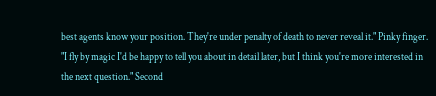best agents know your position. They're under penalty of death to never reveal it." Pinky finger. "I fly by magic I'd be happy to tell you about in detail later, but I think you're more interested in the next question." Second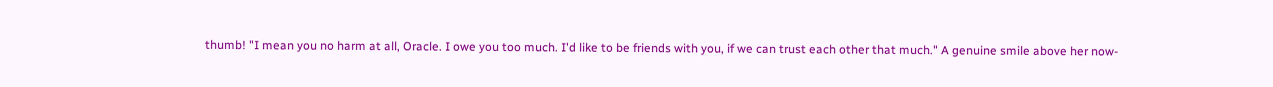thumb! "I mean you no harm at all, Oracle. I owe you too much. I'd like to be friends with you, if we can trust each other that much." A genuine smile above her now-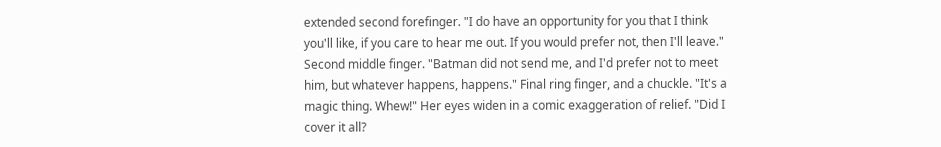extended second forefinger. "I do have an opportunity for you that I think you'll like, if you care to hear me out. If you would prefer not, then I'll leave." Second middle finger. "Batman did not send me, and I'd prefer not to meet him, but whatever happens, happens." Final ring finger, and a chuckle. "It's a magic thing. Whew!" Her eyes widen in a comic exaggeration of relief. "Did I cover it all?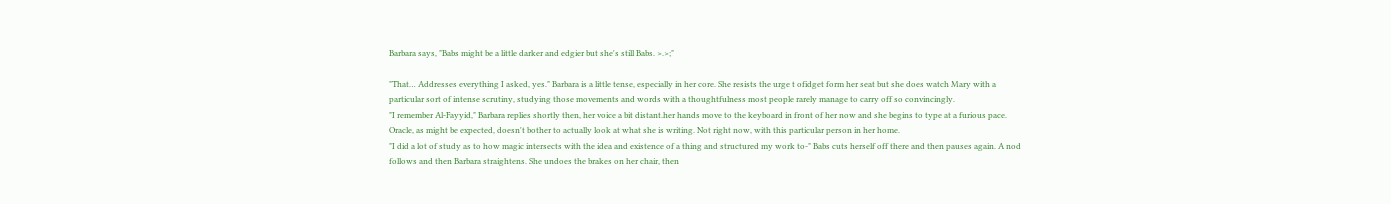Barbara says, "Babs might be a little darker and edgier but she's still Babs. >.>;"

"That… Addresses everything I asked, yes." Barbara is a little tense, especially in her core. She resists the urge t ofidget form her seat but she does watch Mary with a particular sort of intense scrutiny, studying those movements and words with a thoughtfulness most people rarely manage to carry off so convincingly.
"I remember Al-Fayyid," Barbara replies shortly then, her voice a bit distant.her hands move to the keyboard in front of her now and she begins to type at a furious pace. Oracle, as might be expected, doesn't bother to actually look at what she is writing. Not right now, with this particular person in her home.
"I did a lot of study as to how magic intersects with the idea and existence of a thing and structured my work to-" Babs cuts herself off there and then pauses again. A nod follows and then Barbara straightens. She undoes the brakes on her chair, then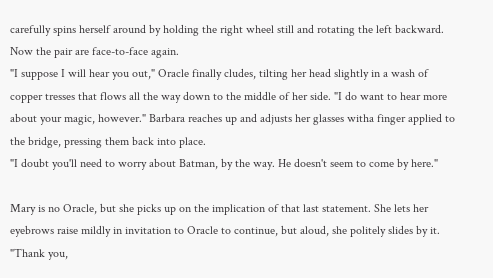carefully spins herself around by holding the right wheel still and rotating the left backward. Now the pair are face-to-face again.
"I suppose I will hear you out," Oracle finally cludes, tilting her head slightly in a wash of copper tresses that flows all the way down to the middle of her side. "I do want to hear more about your magic, however." Barbara reaches up and adjusts her glasses witha finger applied to the bridge, pressing them back into place.
"I doubt you'll need to worry about Batman, by the way. He doesn't seem to come by here."

Mary is no Oracle, but she picks up on the implication of that last statement. She lets her eyebrows raise mildly in invitation to Oracle to continue, but aloud, she politely slides by it. "Thank you,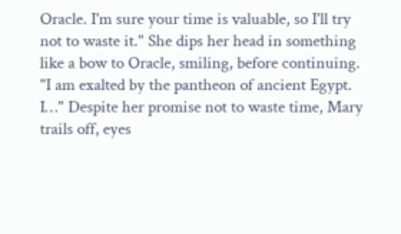Oracle. I'm sure your time is valuable, so I'll try not to waste it." She dips her head in something like a bow to Oracle, smiling, before continuing. "I am exalted by the pantheon of ancient Egypt. I…" Despite her promise not to waste time, Mary trails off, eyes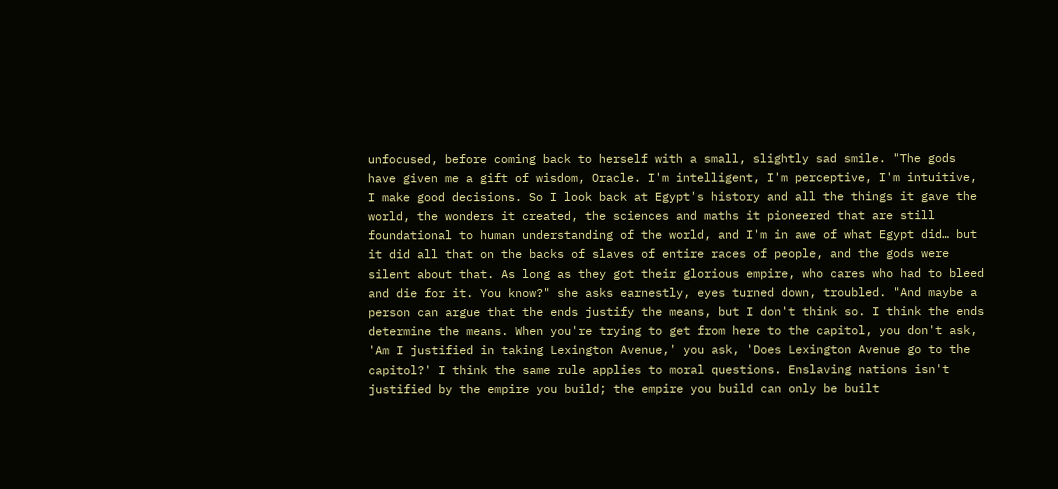unfocused, before coming back to herself with a small, slightly sad smile. "The gods have given me a gift of wisdom, Oracle. I'm intelligent, I'm perceptive, I'm intuitive, I make good decisions. So I look back at Egypt's history and all the things it gave the world, the wonders it created, the sciences and maths it pioneered that are still foundational to human understanding of the world, and I'm in awe of what Egypt did… but it did all that on the backs of slaves of entire races of people, and the gods were silent about that. As long as they got their glorious empire, who cares who had to bleed and die for it. You know?" she asks earnestly, eyes turned down, troubled. "And maybe a person can argue that the ends justify the means, but I don't think so. I think the ends determine the means. When you're trying to get from here to the capitol, you don't ask, 'Am I justified in taking Lexington Avenue,' you ask, 'Does Lexington Avenue go to the capitol?' I think the same rule applies to moral questions. Enslaving nations isn't justified by the empire you build; the empire you build can only be built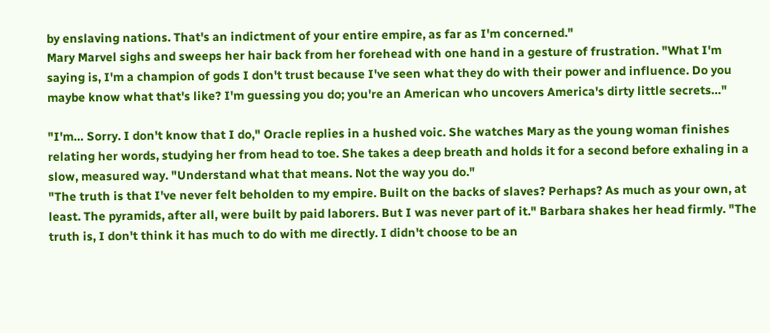by enslaving nations. That's an indictment of your entire empire, as far as I'm concerned."
Mary Marvel sighs and sweeps her hair back from her forehead with one hand in a gesture of frustration. "What I'm saying is, I'm a champion of gods I don't trust because I've seen what they do with their power and influence. Do you maybe know what that's like? I'm guessing you do; you're an American who uncovers America's dirty little secrets…"

"I'm… Sorry. I don't know that I do," Oracle replies in a hushed voic. She watches Mary as the young woman finishes relating her words, studying her from head to toe. She takes a deep breath and holds it for a second before exhaling in a slow, measured way. "Understand what that means. Not the way you do."
"The truth is that I've never felt beholden to my empire. Built on the backs of slaves? Perhaps? As much as your own, at least. The pyramids, after all, were built by paid laborers. But I was never part of it." Barbara shakes her head firmly. "The truth is, I don't think it has much to do with me directly. I didn't choose to be an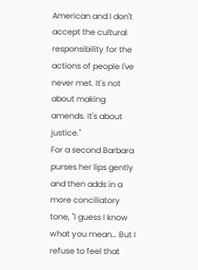American and I don't accept the cultural responsibility for the actions of people I've never met. It's not about making amends. It's about justice."
For a second Barbara purses her lips gently and then adds in a more conciliatory tone, "I guess I know what you mean… But I refuse to feel that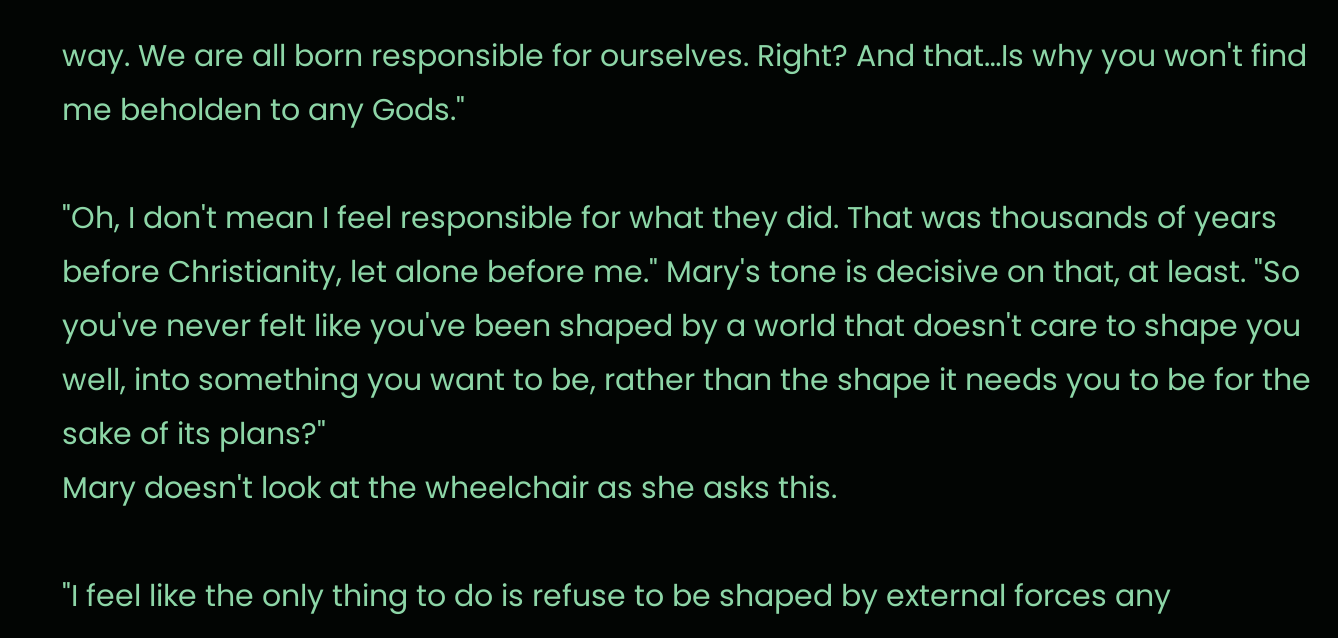way. We are all born responsible for ourselves. Right? And that…Is why you won't find me beholden to any Gods."

"Oh, I don't mean I feel responsible for what they did. That was thousands of years before Christianity, let alone before me." Mary's tone is decisive on that, at least. "So you've never felt like you've been shaped by a world that doesn't care to shape you well, into something you want to be, rather than the shape it needs you to be for the sake of its plans?"
Mary doesn't look at the wheelchair as she asks this.

"I feel like the only thing to do is refuse to be shaped by external forces any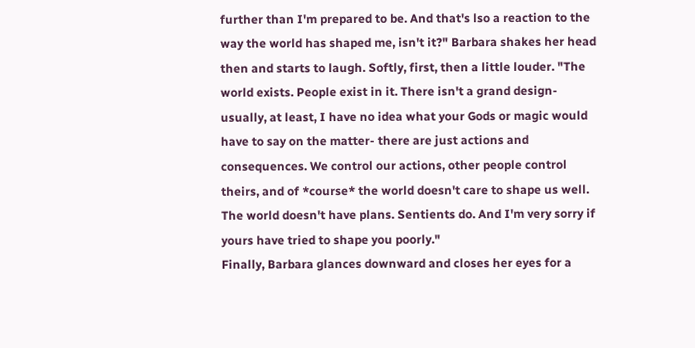further than I'm prepared to be. And that's lso a reaction to the way the world has shaped me, isn't it?" Barbara shakes her head then and starts to laugh. Softly, first, then a little louder. "The world exists. People exist in it. There isn't a grand design- usually, at least, I have no idea what your Gods or magic would have to say on the matter- there are just actions and consequences. We control our actions, other people control theirs, and of *course* the world doesn't care to shape us well. The world doesn't have plans. Sentients do. And I'm very sorry if yours have tried to shape you poorly."
Finally, Barbara glances downward and closes her eyes for a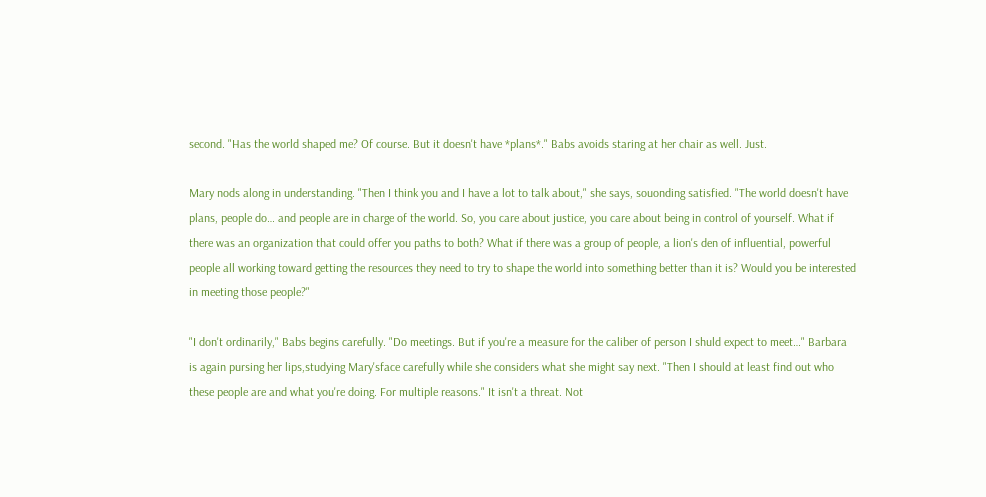second. "Has the world shaped me? Of course. But it doesn't have *plans*." Babs avoids staring at her chair as well. Just.

Mary nods along in understanding. "Then I think you and I have a lot to talk about," she says, souonding satisfied. "The world doesn't have plans, people do… and people are in charge of the world. So, you care about justice, you care about being in control of yourself. What if there was an organization that could offer you paths to both? What if there was a group of people, a lion's den of influential, powerful people all working toward getting the resources they need to try to shape the world into something better than it is? Would you be interested in meeting those people?"

"I don't ordinarily," Babs begins carefully. "Do meetings. But if you're a measure for the caliber of person I shuld expect to meet…" Barbara is again pursing her lips,studying Mary'sface carefully while she considers what she might say next. "Then I should at least find out who these people are and what you're doing. For multiple reasons." It isn't a threat. Not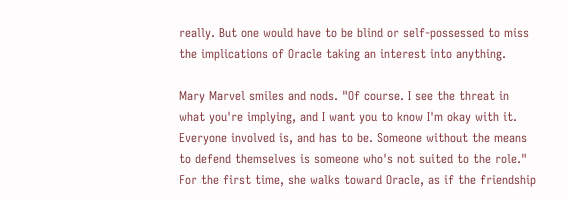really. But one would have to be blind or self-possessed to miss the implications of Oracle taking an interest into anything.

Mary Marvel smiles and nods. "Of course. I see the threat in what you're implying, and I want you to know I'm okay with it. Everyone involved is, and has to be. Someone without the means to defend themselves is someone who's not suited to the role." For the first time, she walks toward Oracle, as if the friendship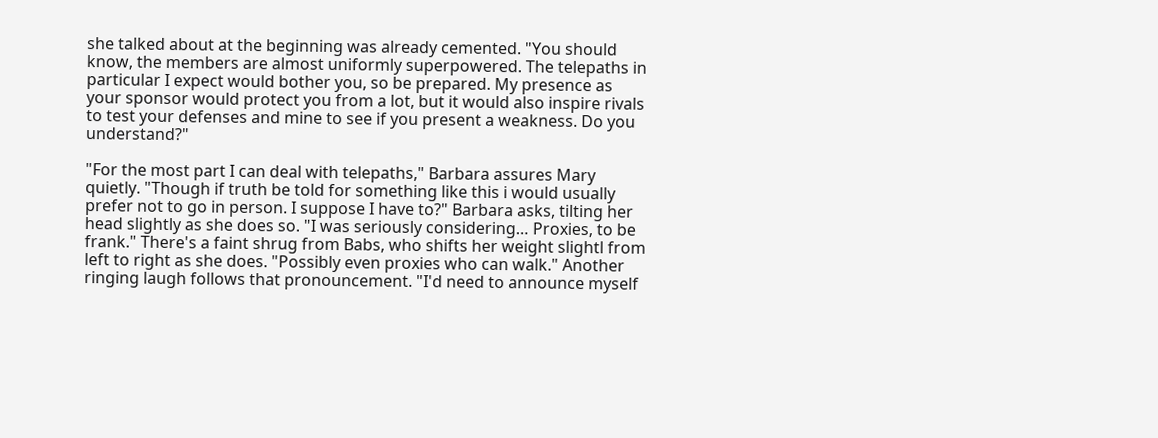she talked about at the beginning was already cemented. "You should know, the members are almost uniformly superpowered. The telepaths in particular I expect would bother you, so be prepared. My presence as your sponsor would protect you from a lot, but it would also inspire rivals to test your defenses and mine to see if you present a weakness. Do you understand?"

"For the most part I can deal with telepaths," Barbara assures Mary quietly. "Though if truth be told for something like this i would usually prefer not to go in person. I suppose I have to?" Barbara asks, tilting her head slightly as she does so. "I was seriously considering… Proxies, to be frank." There's a faint shrug from Babs, who shifts her weight slightl from left to right as she does. "Possibly even proxies who can walk." Another ringing laugh follows that pronouncement. "I'd need to announce myself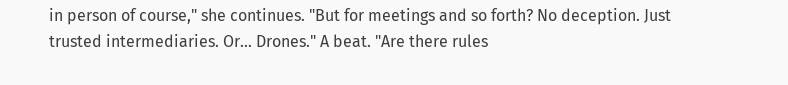in person of course," she continues. "But for meetings and so forth? No deception. Just trusted intermediaries. Or… Drones." A beat. "Are there rules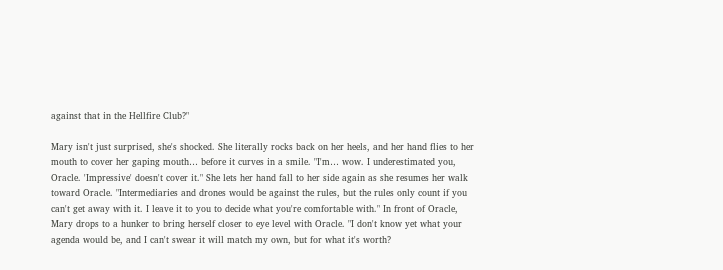against that in the Hellfire Club?"

Mary isn't just surprised, she's shocked. She literally rocks back on her heels, and her hand flies to her mouth to cover her gaping mouth… before it curves in a smile. "I'm… wow. I underestimated you, Oracle. 'Impressive' doesn't cover it." She lets her hand fall to her side again as she resumes her walk toward Oracle. "Intermediaries and drones would be against the rules, but the rules only count if you can't get away with it. I leave it to you to decide what you're comfortable with." In front of Oracle, Mary drops to a hunker to bring herself closer to eye level with Oracle. "I don't know yet what your agenda would be, and I can't swear it will match my own, but for what it's worth?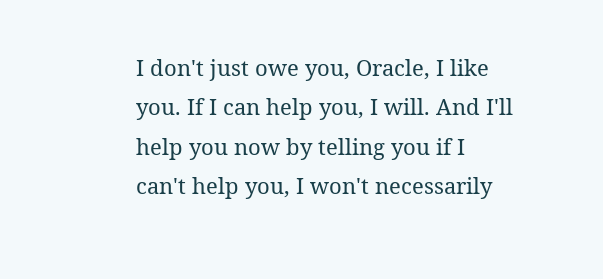I don't just owe you, Oracle, I like you. If I can help you, I will. And I'll help you now by telling you if I can't help you, I won't necessarily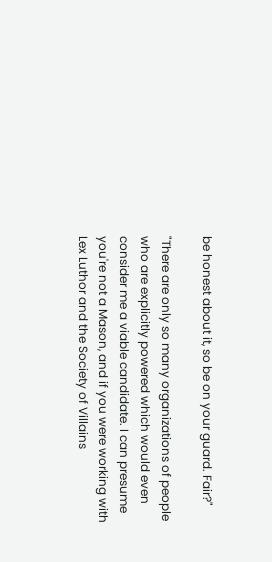be honest about it, so be on your guard. Fair?"

"There are only so many organizations of people who are explicitly powered which would even consider me a viable candidate. I can presume you're not a Mason, and if you were working with Lex Luthor and the Society of Villains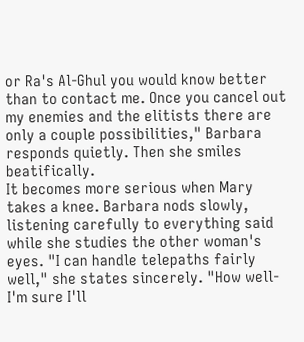or Ra's Al-Ghul you would know better than to contact me. Once you cancel out my enemies and the elitists there are only a couple possibilities," Barbara responds quietly. Then she smiles beatifically.
It becomes more serious when Mary takes a knee. Barbara nods slowly, listening carefully to everything said while she studies the other woman's eyes. "I can handle telepaths fairly well," she states sincerely. "How well- I'm sure I'll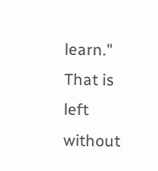learn." That is left without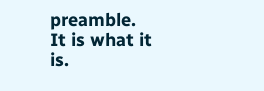preamble. It is what it is.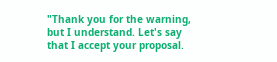"Thank you for the warning, but I understand. Let's say that I accept your proposal.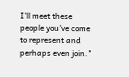I'll meet these people you've come to represent and perhaps even join."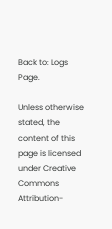Back to: Logs Page.

Unless otherwise stated, the content of this page is licensed under Creative Commons Attribution-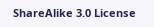ShareAlike 3.0 License